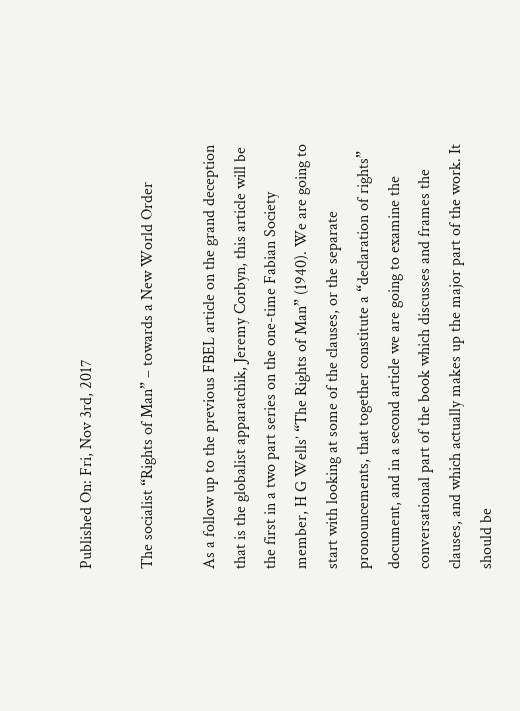Published On: Fri, Nov 3rd, 2017

The socialist “Rights of Man” – towards a New World Order

As a follow up to the previous FBEL article on the grand deception that is the globalist apparatchik, Jeremy Corbyn, this article will be the first in a two part series on the one-time Fabian Society member, H G Wells’ “The Rights of Man” (1940). We are going to start with looking at some of the clauses, or the separate pronouncements, that together constitute a “declaration of rights” document, and in a second article we are going to examine the conversational part of the book which discusses and frames the clauses, and which actually makes up the major part of the work. It should be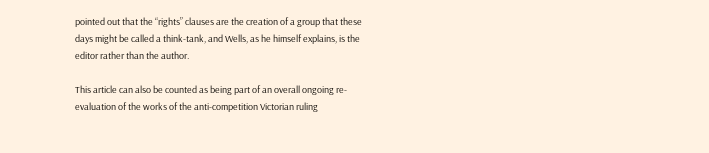pointed out that the “rights” clauses are the creation of a group that these days might be called a think-tank, and Wells, as he himself explains, is the editor rather than the author.

This article can also be counted as being part of an overall ongoing re-evaluation of the works of the anti-competition Victorian ruling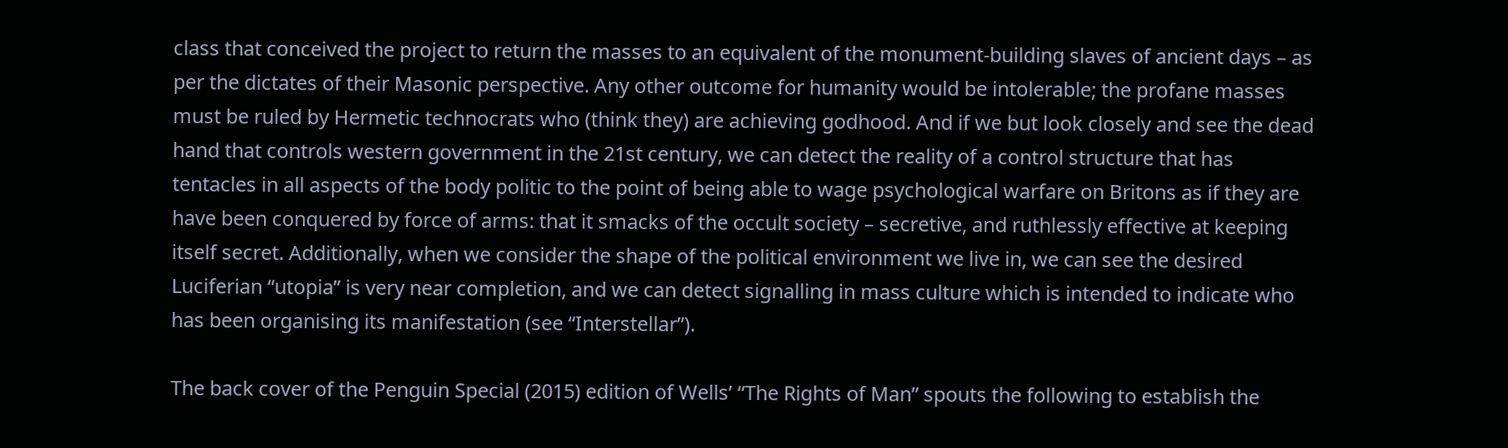class that conceived the project to return the masses to an equivalent of the monument-building slaves of ancient days – as per the dictates of their Masonic perspective. Any other outcome for humanity would be intolerable; the profane masses must be ruled by Hermetic technocrats who (think they) are achieving godhood. And if we but look closely and see the dead hand that controls western government in the 21st century, we can detect the reality of a control structure that has tentacles in all aspects of the body politic to the point of being able to wage psychological warfare on Britons as if they are have been conquered by force of arms: that it smacks of the occult society – secretive, and ruthlessly effective at keeping itself secret. Additionally, when we consider the shape of the political environment we live in, we can see the desired Luciferian “utopia” is very near completion, and we can detect signalling in mass culture which is intended to indicate who has been organising its manifestation (see “Interstellar”).

The back cover of the Penguin Special (2015) edition of Wells’ “The Rights of Man” spouts the following to establish the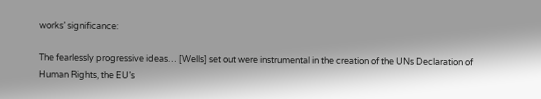works’ significance:

The fearlessly progressive ideas… [Wells] set out were instrumental in the creation of the UNs Declaration of Human Rights, the EU’s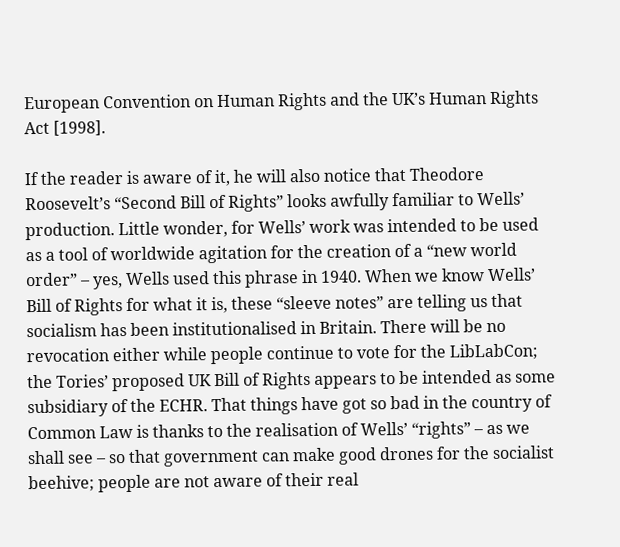European Convention on Human Rights and the UK’s Human Rights Act [1998].

If the reader is aware of it, he will also notice that Theodore Roosevelt’s “Second Bill of Rights” looks awfully familiar to Wells’ production. Little wonder, for Wells’ work was intended to be used as a tool of worldwide agitation for the creation of a “new world order” – yes, Wells used this phrase in 1940. When we know Wells’ Bill of Rights for what it is, these “sleeve notes” are telling us that socialism has been institutionalised in Britain. There will be no revocation either while people continue to vote for the LibLabCon; the Tories’ proposed UK Bill of Rights appears to be intended as some subsidiary of the ECHR. That things have got so bad in the country of Common Law is thanks to the realisation of Wells’ “rights” – as we shall see – so that government can make good drones for the socialist beehive; people are not aware of their real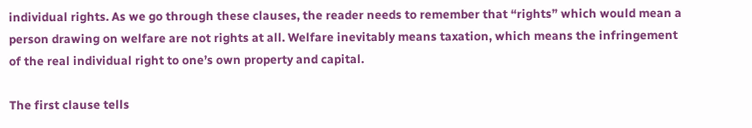individual rights. As we go through these clauses, the reader needs to remember that “rights” which would mean a person drawing on welfare are not rights at all. Welfare inevitably means taxation, which means the infringement of the real individual right to one’s own property and capital.

The first clause tells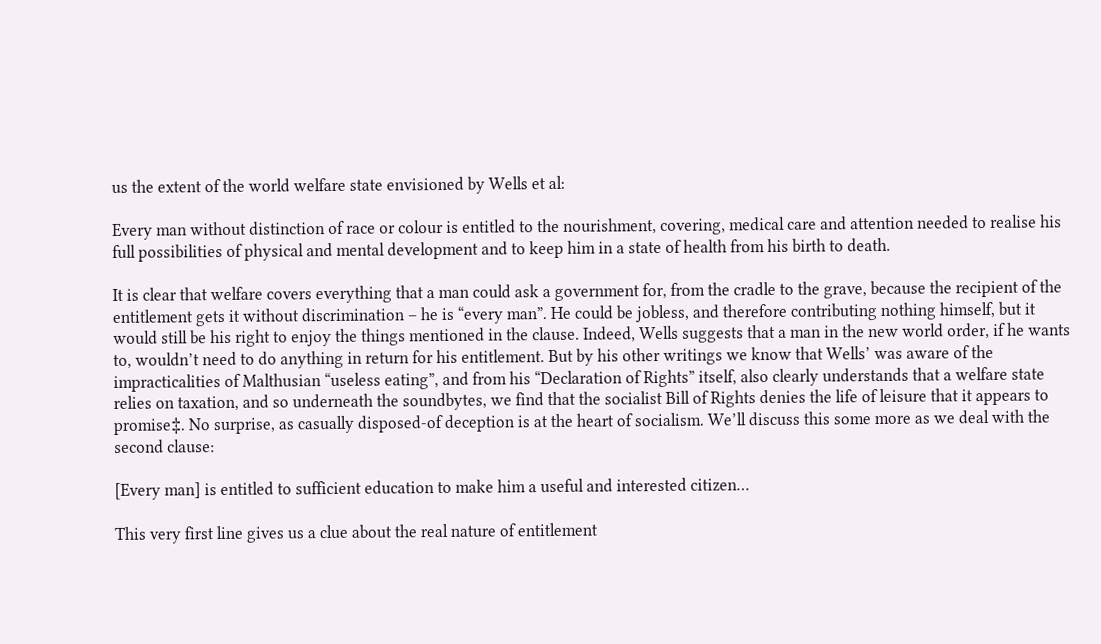us the extent of the world welfare state envisioned by Wells et al:

Every man without distinction of race or colour is entitled to the nourishment, covering, medical care and attention needed to realise his full possibilities of physical and mental development and to keep him in a state of health from his birth to death.

It is clear that welfare covers everything that a man could ask a government for, from the cradle to the grave, because the recipient of the entitlement gets it without discrimination – he is “every man”. He could be jobless, and therefore contributing nothing himself, but it would still be his right to enjoy the things mentioned in the clause. Indeed, Wells suggests that a man in the new world order, if he wants to, wouldn’t need to do anything in return for his entitlement. But by his other writings we know that Wells’ was aware of the impracticalities of Malthusian “useless eating”, and from his “Declaration of Rights” itself, also clearly understands that a welfare state relies on taxation, and so underneath the soundbytes, we find that the socialist Bill of Rights denies the life of leisure that it appears to promise‡. No surprise, as casually disposed-of deception is at the heart of socialism. We’ll discuss this some more as we deal with the second clause:

[Every man] is entitled to sufficient education to make him a useful and interested citizen…

This very first line gives us a clue about the real nature of entitlement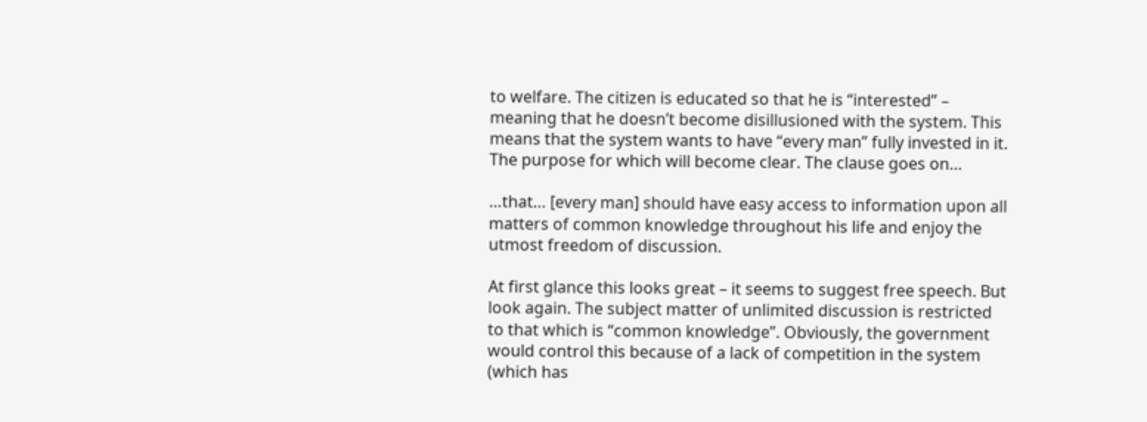to welfare. The citizen is educated so that he is “interested” – meaning that he doesn’t become disillusioned with the system. This means that the system wants to have “every man” fully invested in it. The purpose for which will become clear. The clause goes on…

…that… [every man] should have easy access to information upon all matters of common knowledge throughout his life and enjoy the utmost freedom of discussion.

At first glance this looks great – it seems to suggest free speech. But look again. The subject matter of unlimited discussion is restricted to that which is “common knowledge”. Obviously, the government would control this because of a lack of competition in the system (which has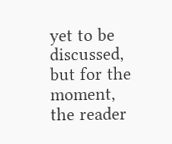yet to be discussed, but for the moment, the reader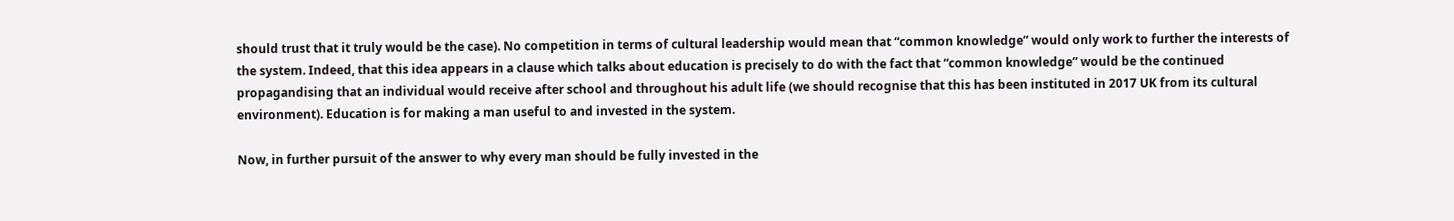should trust that it truly would be the case). No competition in terms of cultural leadership would mean that “common knowledge” would only work to further the interests of the system. Indeed, that this idea appears in a clause which talks about education is precisely to do with the fact that “common knowledge” would be the continued propagandising that an individual would receive after school and throughout his adult life (we should recognise that this has been instituted in 2017 UK from its cultural environment). Education is for making a man useful to and invested in the system.

Now, in further pursuit of the answer to why every man should be fully invested in the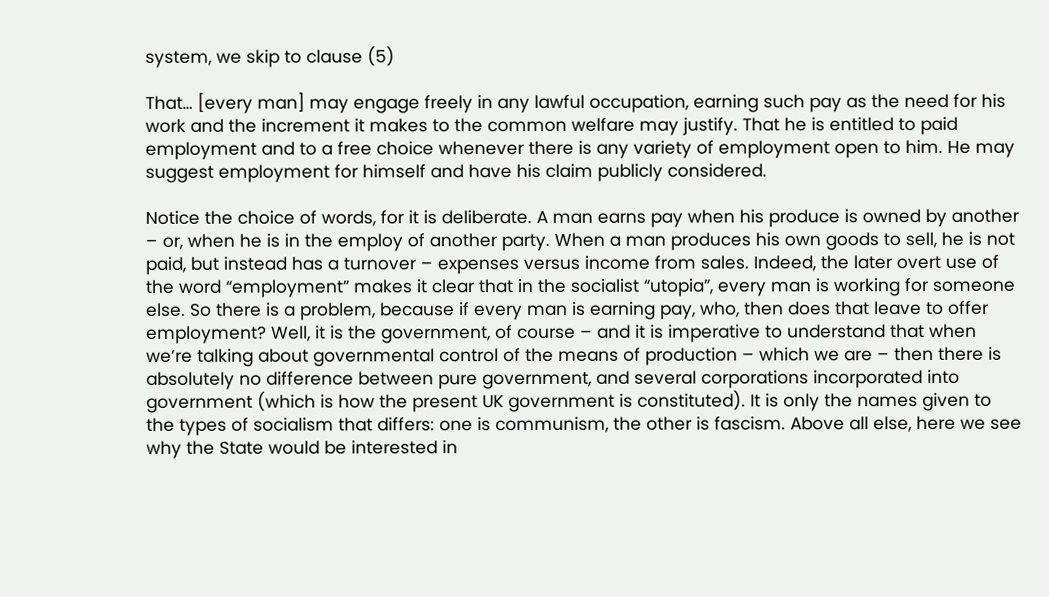system, we skip to clause (5)

That… [every man] may engage freely in any lawful occupation, earning such pay as the need for his work and the increment it makes to the common welfare may justify. That he is entitled to paid employment and to a free choice whenever there is any variety of employment open to him. He may suggest employment for himself and have his claim publicly considered.

Notice the choice of words, for it is deliberate. A man earns pay when his produce is owned by another – or, when he is in the employ of another party. When a man produces his own goods to sell, he is not paid, but instead has a turnover – expenses versus income from sales. Indeed, the later overt use of the word “employment” makes it clear that in the socialist “utopia”, every man is working for someone else. So there is a problem, because if every man is earning pay, who, then does that leave to offer employment? Well, it is the government, of course – and it is imperative to understand that when we’re talking about governmental control of the means of production – which we are – then there is absolutely no difference between pure government, and several corporations incorporated into government (which is how the present UK government is constituted). It is only the names given to the types of socialism that differs: one is communism, the other is fascism. Above all else, here we see why the State would be interested in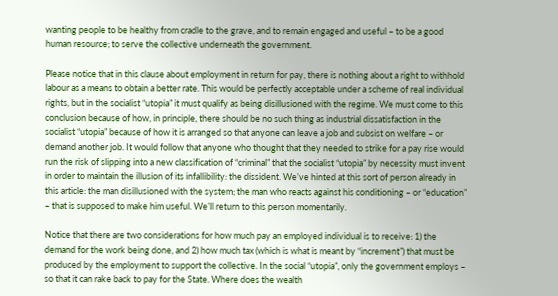wanting people to be healthy from cradle to the grave, and to remain engaged and useful – to be a good human resource; to serve the collective underneath the government.

Please notice that in this clause about employment in return for pay, there is nothing about a right to withhold labour as a means to obtain a better rate. This would be perfectly acceptable under a scheme of real individual rights, but in the socialist “utopia” it must qualify as being disillusioned with the regime. We must come to this conclusion because of how, in principle, there should be no such thing as industrial dissatisfaction in the socialist “utopia” because of how it is arranged so that anyone can leave a job and subsist on welfare – or demand another job. It would follow that anyone who thought that they needed to strike for a pay rise would run the risk of slipping into a new classification of “criminal” that the socialist “utopia” by necessity must invent in order to maintain the illusion of its infallibility: the dissident. We’ve hinted at this sort of person already in this article: the man disillusioned with the system; the man who reacts against his conditioning – or “education” – that is supposed to make him useful. We’ll return to this person momentarily.

Notice that there are two considerations for how much pay an employed individual is to receive: 1) the demand for the work being done, and 2) how much tax (which is what is meant by “increment”) that must be produced by the employment to support the collective. In the social “utopia”, only the government employs – so that it can rake back to pay for the State. Where does the wealth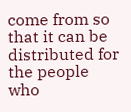come from so that it can be distributed for the people who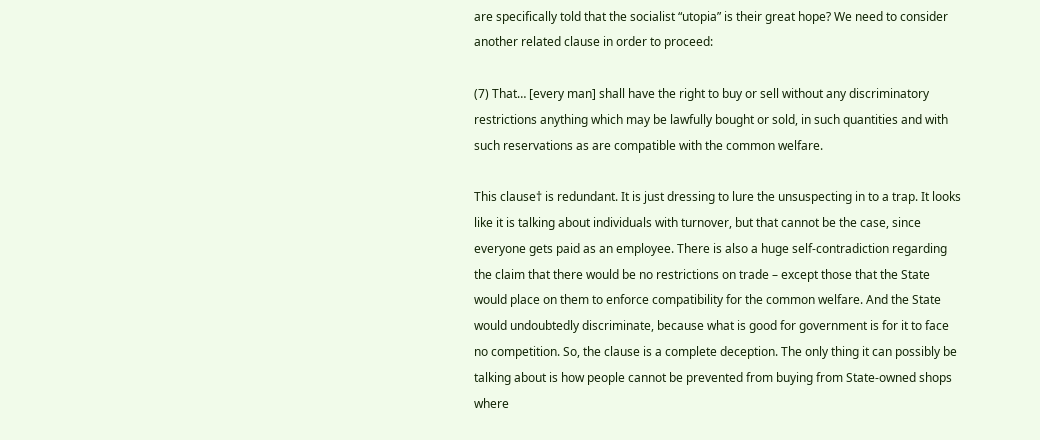are specifically told that the socialist “utopia” is their great hope? We need to consider another related clause in order to proceed:

(7) That… [every man] shall have the right to buy or sell without any discriminatory restrictions anything which may be lawfully bought or sold, in such quantities and with such reservations as are compatible with the common welfare.

This clause† is redundant. It is just dressing to lure the unsuspecting in to a trap. It looks like it is talking about individuals with turnover, but that cannot be the case, since everyone gets paid as an employee. There is also a huge self-contradiction regarding the claim that there would be no restrictions on trade – except those that the State would place on them to enforce compatibility for the common welfare. And the State would undoubtedly discriminate, because what is good for government is for it to face no competition. So, the clause is a complete deception. The only thing it can possibly be talking about is how people cannot be prevented from buying from State-owned shops where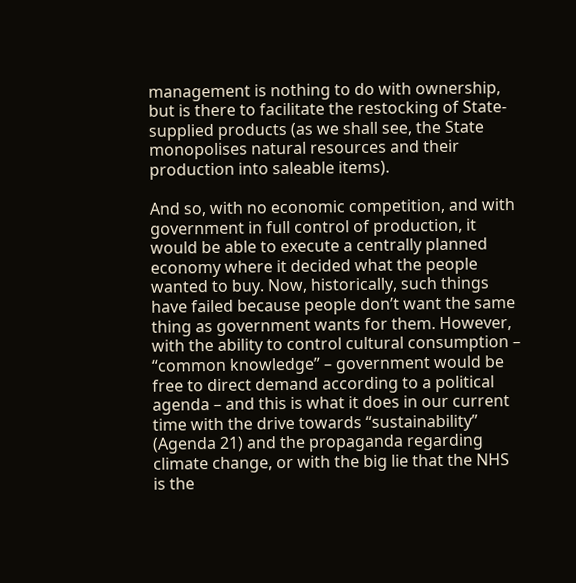management is nothing to do with ownership, but is there to facilitate the restocking of State-supplied products (as we shall see, the State monopolises natural resources and their production into saleable items).

And so, with no economic competition, and with government in full control of production, it would be able to execute a centrally planned economy where it decided what the people wanted to buy. Now, historically, such things have failed because people don’t want the same thing as government wants for them. However, with the ability to control cultural consumption – “common knowledge” – government would be free to direct demand according to a political agenda – and this is what it does in our current time with the drive towards “sustainability” (Agenda 21) and the propaganda regarding climate change, or with the big lie that the NHS is the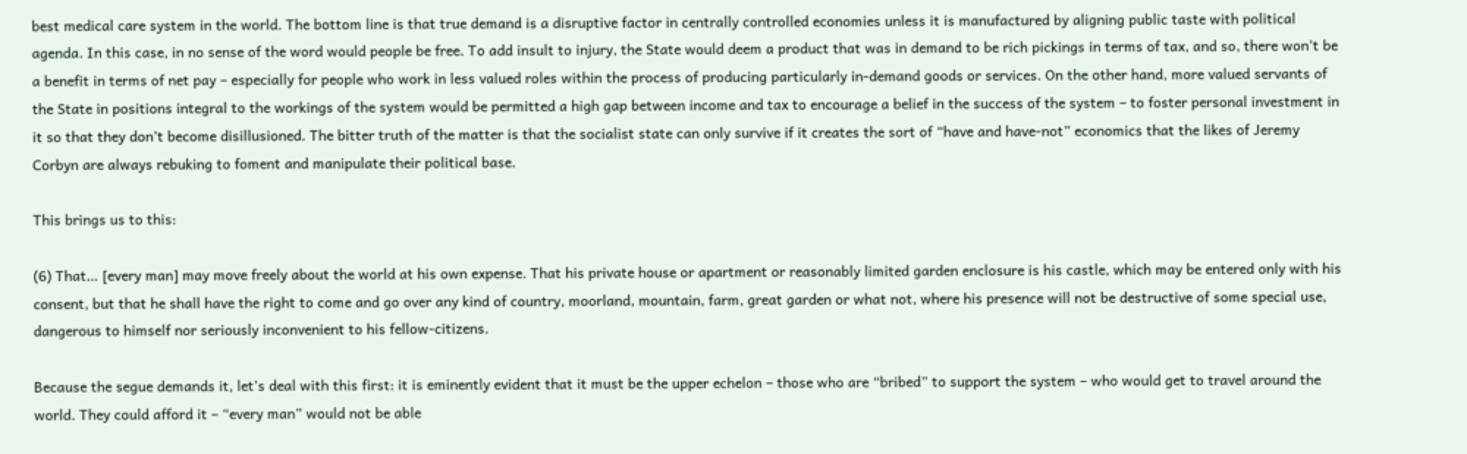best medical care system in the world. The bottom line is that true demand is a disruptive factor in centrally controlled economies unless it is manufactured by aligning public taste with political agenda. In this case, in no sense of the word would people be free. To add insult to injury, the State would deem a product that was in demand to be rich pickings in terms of tax, and so, there won’t be a benefit in terms of net pay – especially for people who work in less valued roles within the process of producing particularly in-demand goods or services. On the other hand, more valued servants of the State in positions integral to the workings of the system would be permitted a high gap between income and tax to encourage a belief in the success of the system – to foster personal investment in it so that they don’t become disillusioned. The bitter truth of the matter is that the socialist state can only survive if it creates the sort of “have and have-not” economics that the likes of Jeremy Corbyn are always rebuking to foment and manipulate their political base.

This brings us to this:

(6) That… [every man] may move freely about the world at his own expense. That his private house or apartment or reasonably limited garden enclosure is his castle, which may be entered only with his consent, but that he shall have the right to come and go over any kind of country, moorland, mountain, farm, great garden or what not, where his presence will not be destructive of some special use, dangerous to himself nor seriously inconvenient to his fellow-citizens.

Because the segue demands it, let’s deal with this first: it is eminently evident that it must be the upper echelon – those who are “bribed” to support the system – who would get to travel around the world. They could afford it – “every man” would not be able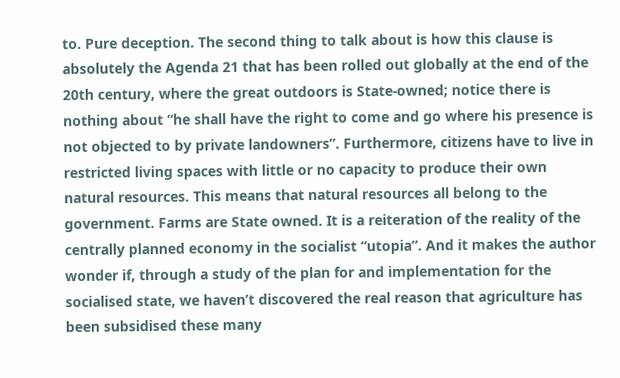to. Pure deception. The second thing to talk about is how this clause is absolutely the Agenda 21 that has been rolled out globally at the end of the 20th century, where the great outdoors is State-owned; notice there is nothing about “he shall have the right to come and go where his presence is not objected to by private landowners”. Furthermore, citizens have to live in restricted living spaces with little or no capacity to produce their own natural resources. This means that natural resources all belong to the government. Farms are State owned. It is a reiteration of the reality of the centrally planned economy in the socialist “utopia”. And it makes the author wonder if, through a study of the plan for and implementation for the socialised state, we haven’t discovered the real reason that agriculture has been subsidised these many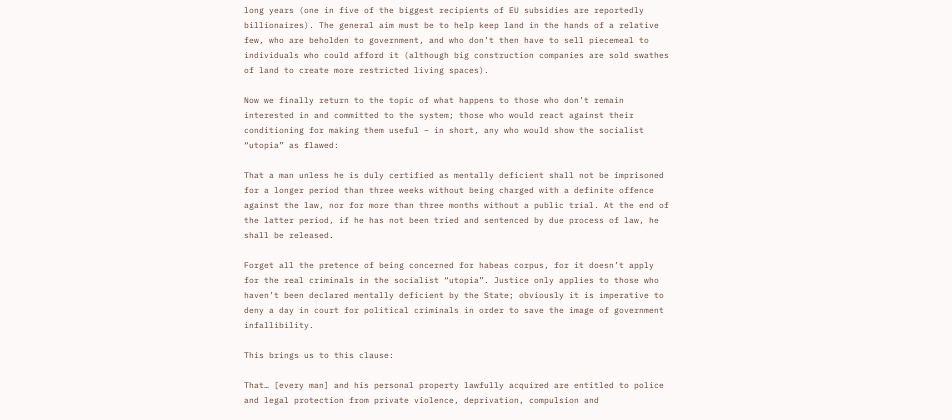long years (one in five of the biggest recipients of EU subsidies are reportedly billionaires). The general aim must be to help keep land in the hands of a relative few, who are beholden to government, and who don’t then have to sell piecemeal to individuals who could afford it (although big construction companies are sold swathes of land to create more restricted living spaces).

Now we finally return to the topic of what happens to those who don’t remain interested in and committed to the system; those who would react against their conditioning for making them useful – in short, any who would show the socialist “utopia” as flawed:

That a man unless he is duly certified as mentally deficient shall not be imprisoned for a longer period than three weeks without being charged with a definite offence against the law, nor for more than three months without a public trial. At the end of the latter period, if he has not been tried and sentenced by due process of law, he shall be released.

Forget all the pretence of being concerned for habeas corpus, for it doesn’t apply for the real criminals in the socialist “utopia”. Justice only applies to those who haven’t been declared mentally deficient by the State; obviously it is imperative to deny a day in court for political criminals in order to save the image of government infallibility.

This brings us to this clause:

That… [every man] and his personal property lawfully acquired are entitled to police and legal protection from private violence, deprivation, compulsion and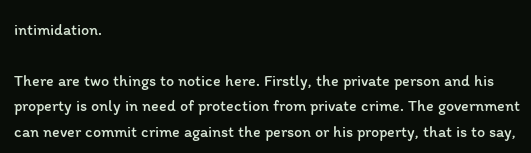intimidation.

There are two things to notice here. Firstly, the private person and his property is only in need of protection from private crime. The government can never commit crime against the person or his property, that is to say,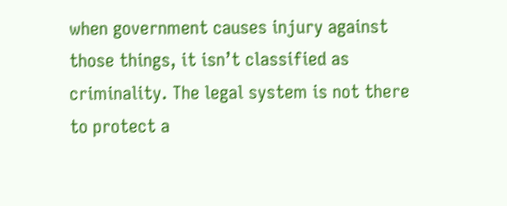when government causes injury against those things, it isn’t classified as criminality. The legal system is not there to protect a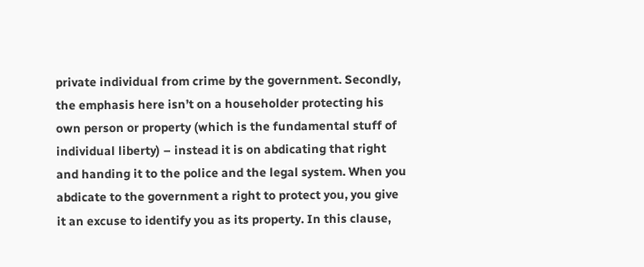private individual from crime by the government. Secondly, the emphasis here isn’t on a householder protecting his own person or property (which is the fundamental stuff of individual liberty) – instead it is on abdicating that right and handing it to the police and the legal system. When you abdicate to the government a right to protect you, you give it an excuse to identify you as its property. In this clause,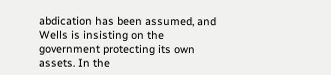abdication has been assumed, and Wells is insisting on the government protecting its own assets. In the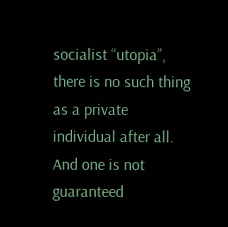socialist “utopia”, there is no such thing as a private individual after all. And one is not guaranteed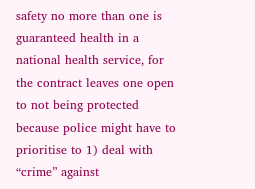safety no more than one is guaranteed health in a national health service, for the contract leaves one open to not being protected because police might have to prioritise to 1) deal with “crime” against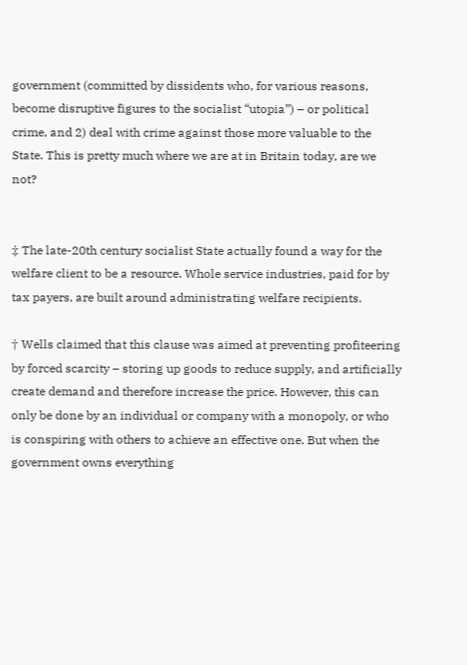government (committed by dissidents who, for various reasons, become disruptive figures to the socialist “utopia”) – or political crime, and 2) deal with crime against those more valuable to the State. This is pretty much where we are at in Britain today, are we not?


‡ The late-20th century socialist State actually found a way for the welfare client to be a resource. Whole service industries, paid for by tax payers, are built around administrating welfare recipients.

† Wells claimed that this clause was aimed at preventing profiteering by forced scarcity – storing up goods to reduce supply, and artificially create demand and therefore increase the price. However, this can only be done by an individual or company with a monopoly, or who is conspiring with others to achieve an effective one. But when the government owns everything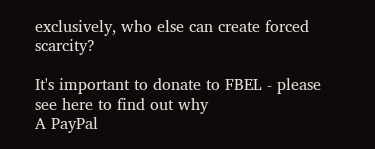exclusively, who else can create forced scarcity?

It's important to donate to FBEL - please see here to find out why
A PayPal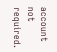account not required.